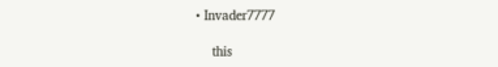• Invader7777

    this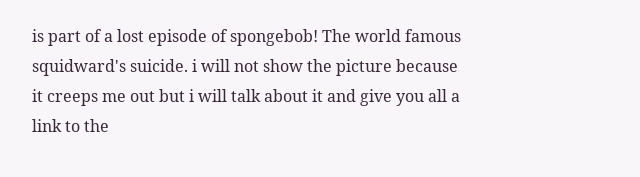is part of a lost episode of spongebob! The world famous squidward's suicide. i will not show the picture because it creeps me out but i will talk about it and give you all a link to the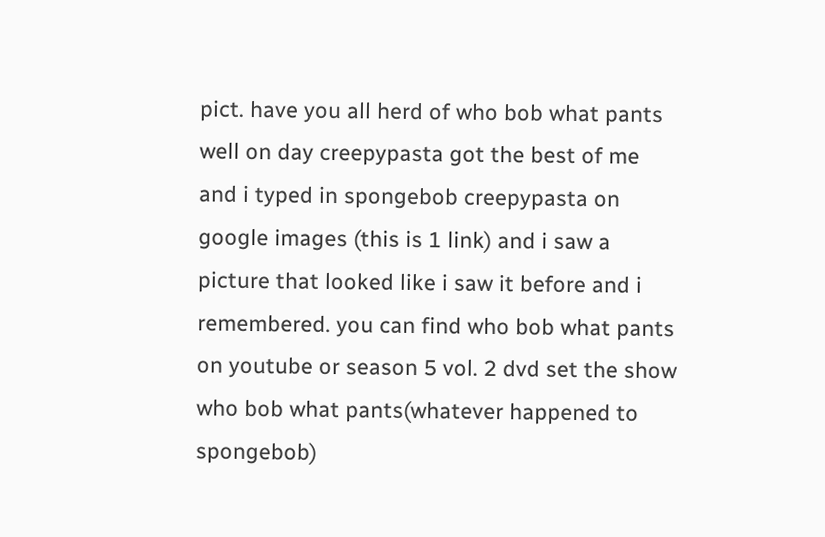pict. have you all herd of who bob what pants well on day creepypasta got the best of me and i typed in spongebob creepypasta on google images (this is 1 link) and i saw a picture that looked like i saw it before and i remembered. you can find who bob what pants on youtube or season 5 vol. 2 dvd set the show who bob what pants(whatever happened to spongebob)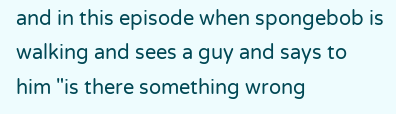and in this episode when spongebob is walking and sees a guy and says to him "is there something wrong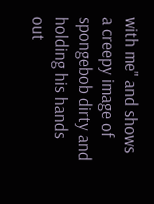with me" and shows a creepy image of spongebob dirty and holding his hands out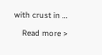with crust in …

    Read more >